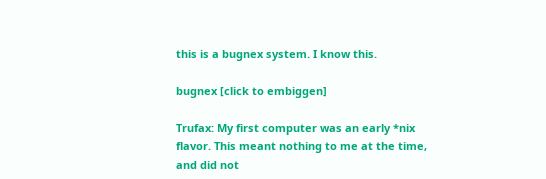this is a bugnex system. I know this.

bugnex [click to embiggen]

Trufax: My first computer was an early *nix flavor. This meant nothing to me at the time, and did not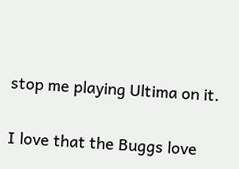stop me playing Ultima on it.

I love that the Buggs love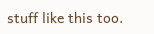stuff like this too.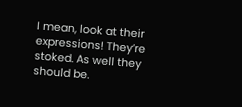I mean, look at their expressions! They’re stoked. As well they should be.